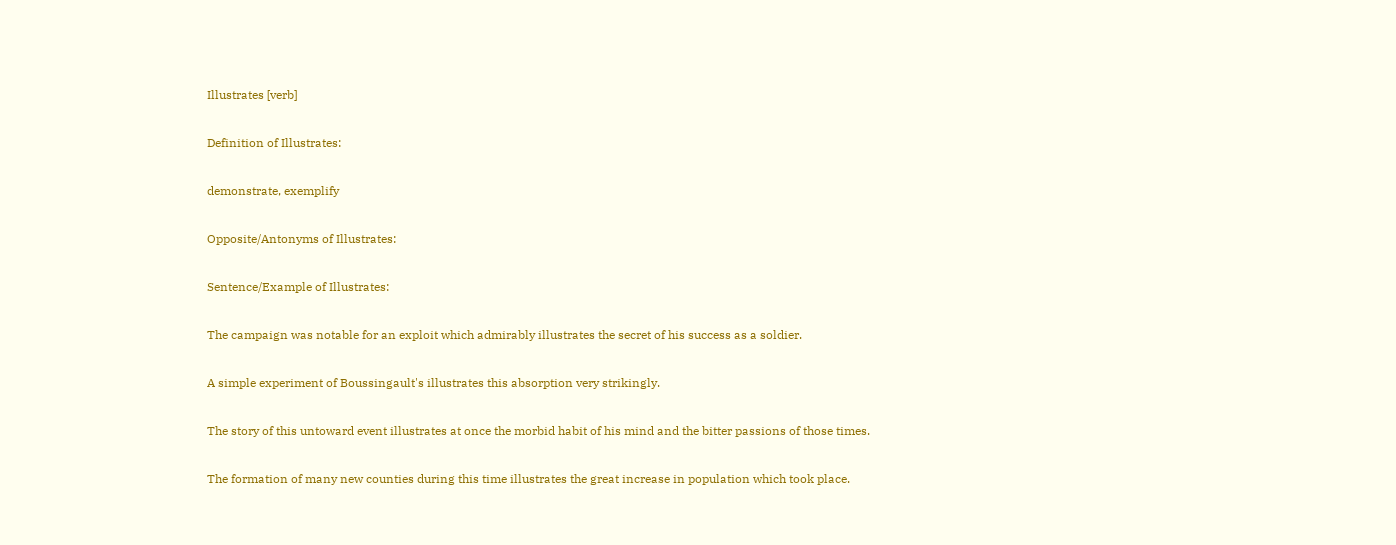Illustrates [verb]

Definition of Illustrates:

demonstrate, exemplify

Opposite/Antonyms of Illustrates:

Sentence/Example of Illustrates:

The campaign was notable for an exploit which admirably illustrates the secret of his success as a soldier.

A simple experiment of Boussingault's illustrates this absorption very strikingly.

The story of this untoward event illustrates at once the morbid habit of his mind and the bitter passions of those times.

The formation of many new counties during this time illustrates the great increase in population which took place.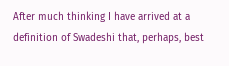After much thinking I have arrived at a definition of Swadeshi that, perhaps, best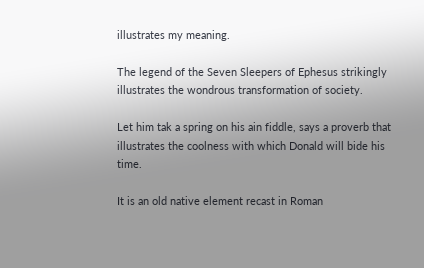illustrates my meaning.

The legend of the Seven Sleepers of Ephesus strikingly illustrates the wondrous transformation of society.

Let him tak a spring on his ain fiddle, says a proverb that illustrates the coolness with which Donald will bide his time.

It is an old native element recast in Roman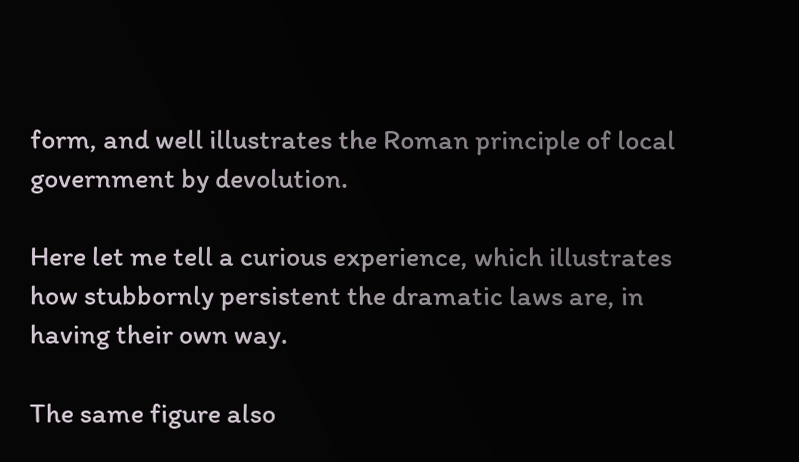form, and well illustrates the Roman principle of local government by devolution.

Here let me tell a curious experience, which illustrates how stubbornly persistent the dramatic laws are, in having their own way.

The same figure also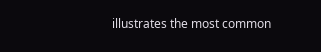illustrates the most common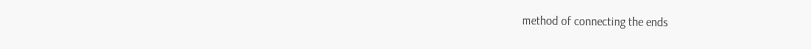method of connecting the ends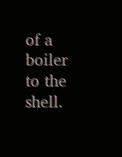of a boiler to the shell.